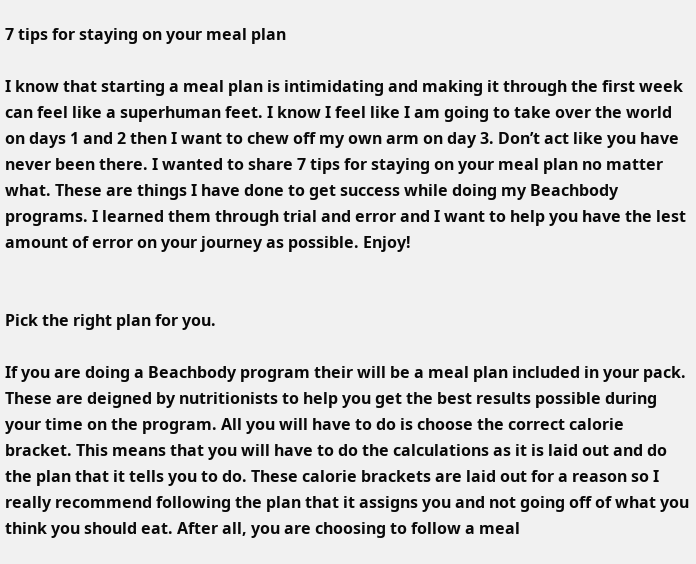7 tips for staying on your meal plan

I know that starting a meal plan is intimidating and making it through the first week can feel like a superhuman feet. I know I feel like I am going to take over the world on days 1 and 2 then I want to chew off my own arm on day 3. Don’t act like you have never been there. I wanted to share 7 tips for staying on your meal plan no matter what. These are things I have done to get success while doing my Beachbody programs. I learned them through trial and error and I want to help you have the lest amount of error on your journey as possible. Enjoy!


Pick the right plan for you.

If you are doing a Beachbody program their will be a meal plan included in your pack. These are deigned by nutritionists to help you get the best results possible during your time on the program. All you will have to do is choose the correct calorie bracket. This means that you will have to do the calculations as it is laid out and do the plan that it tells you to do. These calorie brackets are laid out for a reason so I really recommend following the plan that it assigns you and not going off of what you think you should eat. After all, you are choosing to follow a meal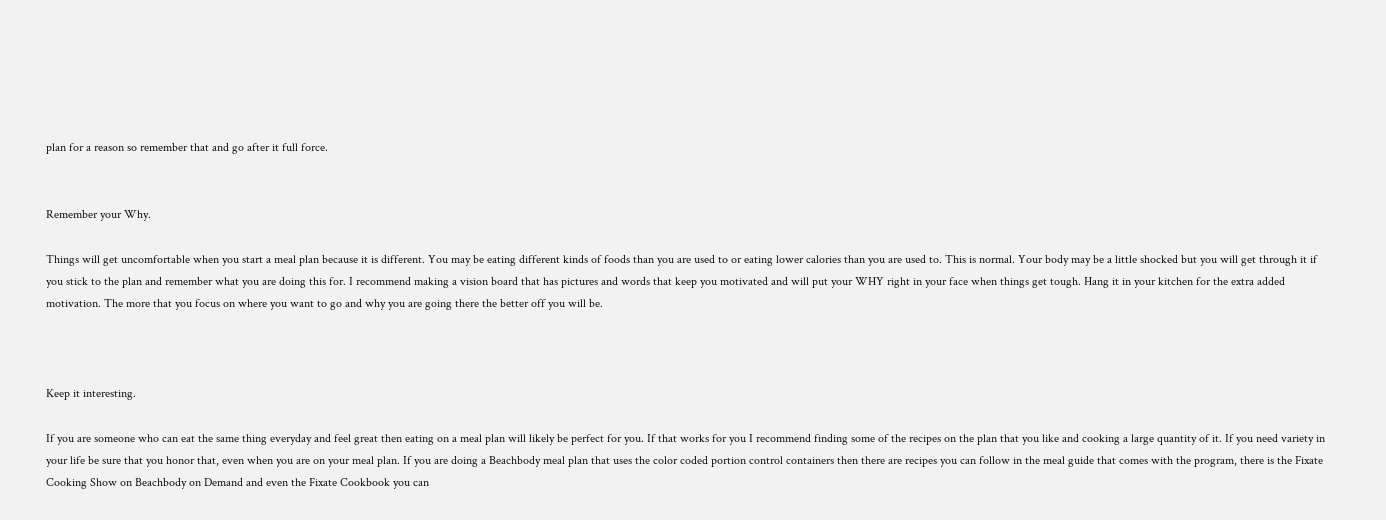plan for a reason so remember that and go after it full force.


Remember your Why.

Things will get uncomfortable when you start a meal plan because it is different. You may be eating different kinds of foods than you are used to or eating lower calories than you are used to. This is normal. Your body may be a little shocked but you will get through it if you stick to the plan and remember what you are doing this for. I recommend making a vision board that has pictures and words that keep you motivated and will put your WHY right in your face when things get tough. Hang it in your kitchen for the extra added motivation. The more that you focus on where you want to go and why you are going there the better off you will be.



Keep it interesting.

If you are someone who can eat the same thing everyday and feel great then eating on a meal plan will likely be perfect for you. If that works for you I recommend finding some of the recipes on the plan that you like and cooking a large quantity of it. If you need variety in your life be sure that you honor that, even when you are on your meal plan. If you are doing a Beachbody meal plan that uses the color coded portion control containers then there are recipes you can follow in the meal guide that comes with the program, there is the Fixate Cooking Show on Beachbody on Demand and even the Fixate Cookbook you can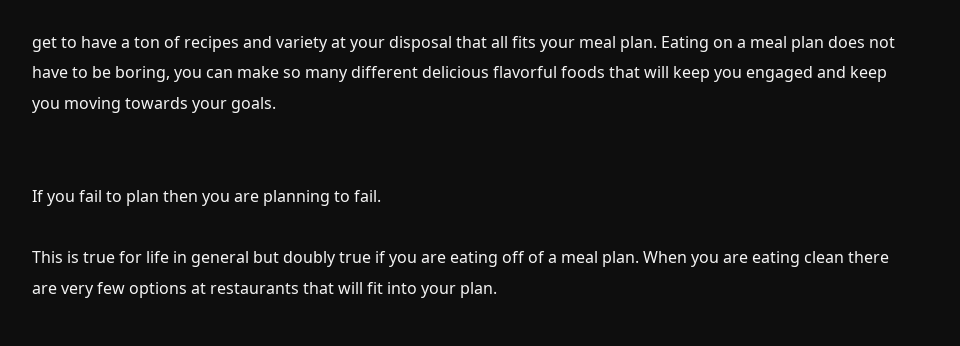get to have a ton of recipes and variety at your disposal that all fits your meal plan. Eating on a meal plan does not have to be boring, you can make so many different delicious flavorful foods that will keep you engaged and keep you moving towards your goals.


If you fail to plan then you are planning to fail.

This is true for life in general but doubly true if you are eating off of a meal plan. When you are eating clean there are very few options at restaurants that will fit into your plan.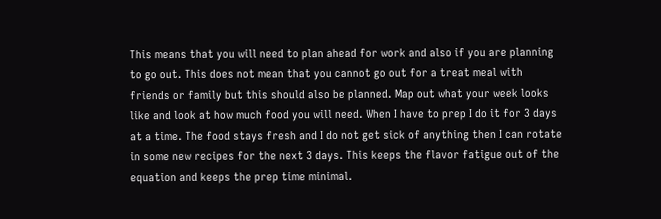This means that you will need to plan ahead for work and also if you are planning to go out. This does not mean that you cannot go out for a treat meal with friends or family but this should also be planned. Map out what your week looks like and look at how much food you will need. When I have to prep I do it for 3 days at a time. The food stays fresh and I do not get sick of anything then I can rotate in some new recipes for the next 3 days. This keeps the flavor fatigue out of the equation and keeps the prep time minimal.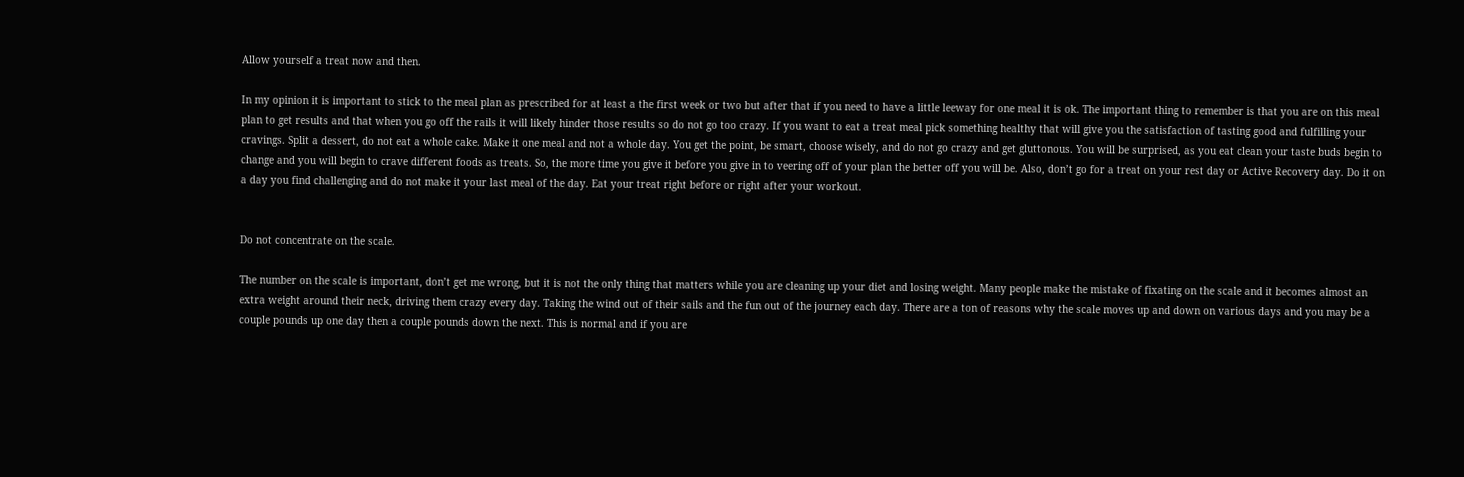Allow yourself a treat now and then.

In my opinion it is important to stick to the meal plan as prescribed for at least a the first week or two but after that if you need to have a little leeway for one meal it is ok. The important thing to remember is that you are on this meal plan to get results and that when you go off the rails it will likely hinder those results so do not go too crazy. If you want to eat a treat meal pick something healthy that will give you the satisfaction of tasting good and fulfilling your cravings. Split a dessert, do not eat a whole cake. Make it one meal and not a whole day. You get the point, be smart, choose wisely, and do not go crazy and get gluttonous. You will be surprised, as you eat clean your taste buds begin to change and you will begin to crave different foods as treats. So, the more time you give it before you give in to veering off of your plan the better off you will be. Also, don’t go for a treat on your rest day or Active Recovery day. Do it on a day you find challenging and do not make it your last meal of the day. Eat your treat right before or right after your workout.


Do not concentrate on the scale.

The number on the scale is important, don’t get me wrong, but it is not the only thing that matters while you are cleaning up your diet and losing weight. Many people make the mistake of fixating on the scale and it becomes almost an extra weight around their neck, driving them crazy every day. Taking the wind out of their sails and the fun out of the journey each day. There are a ton of reasons why the scale moves up and down on various days and you may be a couple pounds up one day then a couple pounds down the next. This is normal and if you are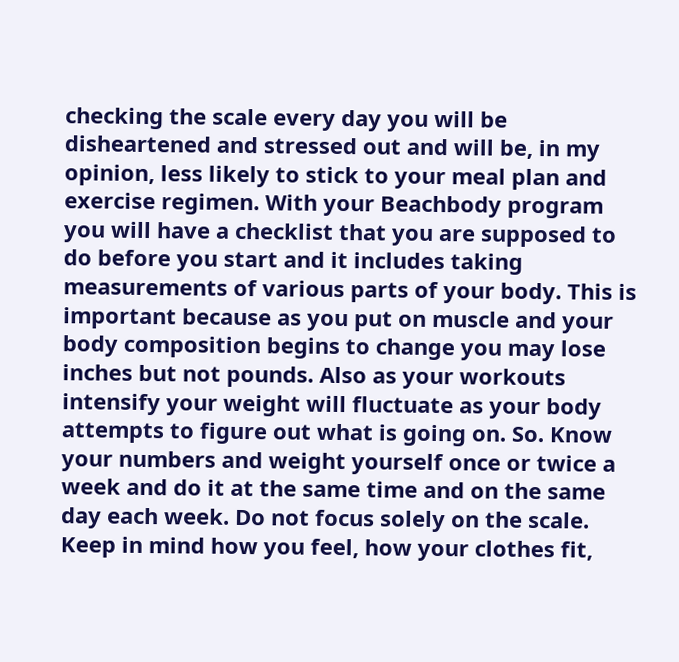checking the scale every day you will be disheartened and stressed out and will be, in my opinion, less likely to stick to your meal plan and exercise regimen. With your Beachbody program you will have a checklist that you are supposed to do before you start and it includes taking measurements of various parts of your body. This is important because as you put on muscle and your body composition begins to change you may lose inches but not pounds. Also as your workouts intensify your weight will fluctuate as your body attempts to figure out what is going on. So. Know your numbers and weight yourself once or twice a week and do it at the same time and on the same day each week. Do not focus solely on the scale. Keep in mind how you feel, how your clothes fit,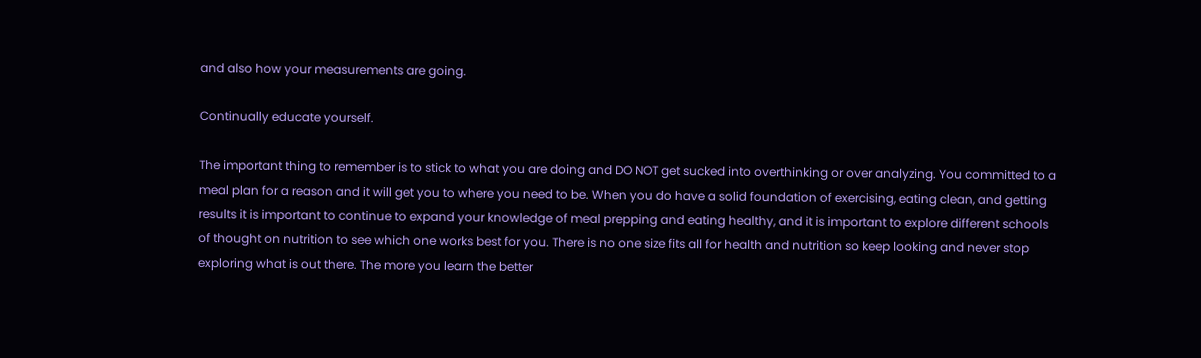and also how your measurements are going.

Continually educate yourself.

The important thing to remember is to stick to what you are doing and DO NOT get sucked into overthinking or over analyzing. You committed to a meal plan for a reason and it will get you to where you need to be. When you do have a solid foundation of exercising, eating clean, and getting results it is important to continue to expand your knowledge of meal prepping and eating healthy, and it is important to explore different schools of thought on nutrition to see which one works best for you. There is no one size fits all for health and nutrition so keep looking and never stop exploring what is out there. The more you learn the better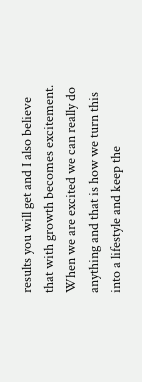results you will get and I also believe that with growth becomes excitement. When we are excited we can really do anything and that is how we turn this into a lifestyle and keep the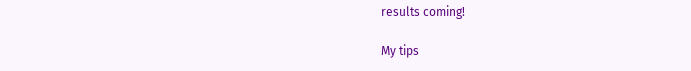results coming!

My tips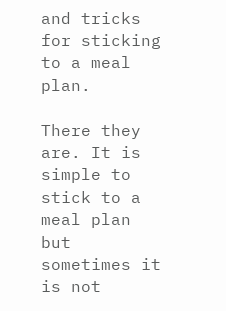and tricks for sticking to a meal plan.

There they are. It is simple to stick to a meal plan but sometimes it is not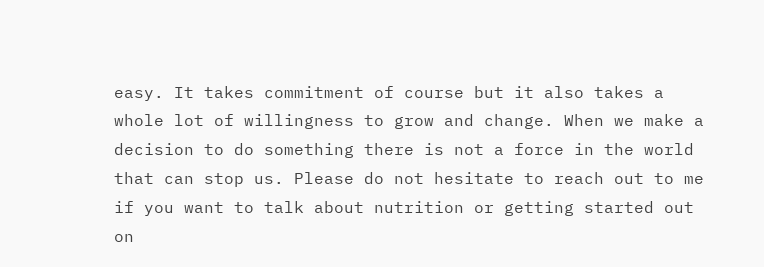easy. It takes commitment of course but it also takes a whole lot of willingness to grow and change. When we make a decision to do something there is not a force in the world that can stop us. Please do not hesitate to reach out to me if you want to talk about nutrition or getting started out on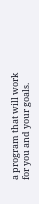a program that will work for you and your goals.